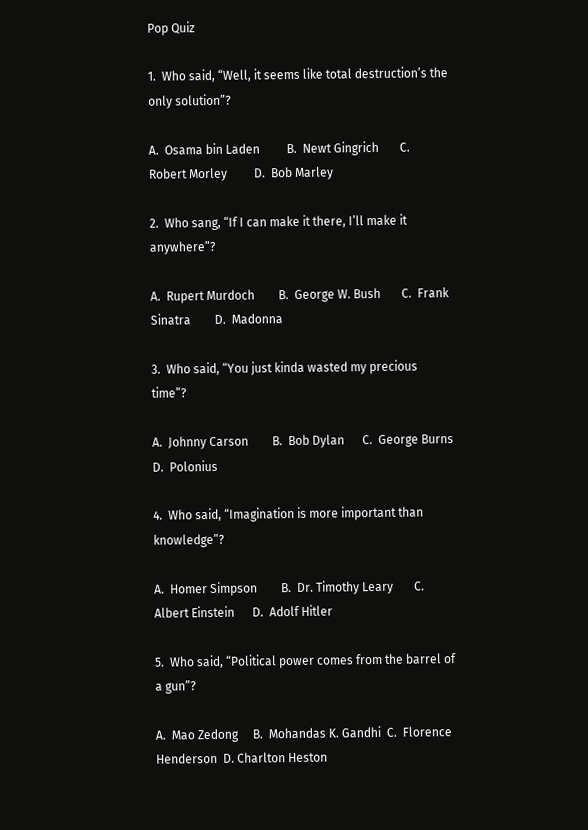Pop Quiz

1.  Who said, “Well, it seems like total destruction’s the only solution”?

A.  Osama bin Laden         B.  Newt Gingrich       C.  Robert Morley         D.  Bob Marley

2.  Who sang, “If I can make it there, I’ll make it anywhere”?

A.  Rupert Murdoch        B.  George W. Bush       C.  Frank Sinatra        D.  Madonna

3.  Who said, “You just kinda wasted my precious time”?

A.  Johnny Carson        B.  Bob Dylan      C.  George Burns       D.  Polonius

4.  Who said, “Imagination is more important than knowledge”?

A.  Homer Simpson        B.  Dr. Timothy Leary       C.  Albert Einstein      D.  Adolf Hitler

5.  Who said, “Political power comes from the barrel of a gun”?

A.  Mao Zedong     B.  Mohandas K. Gandhi  C.  Florence Henderson  D. Charlton Heston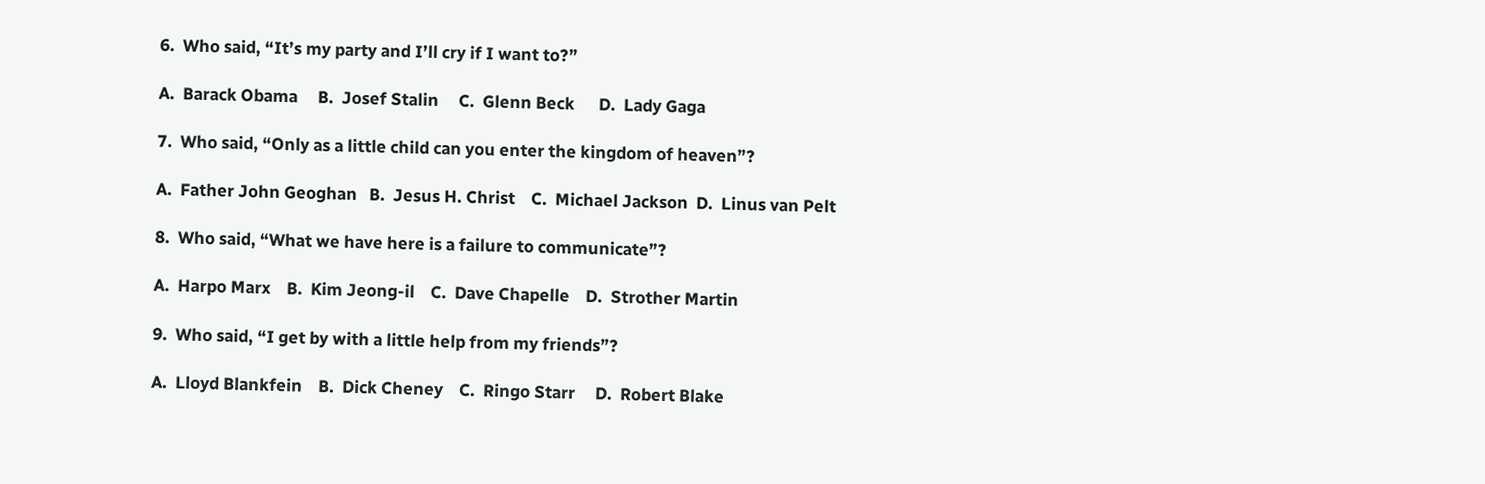6.  Who said, “It’s my party and I’ll cry if I want to?”

A.  Barack Obama     B.  Josef Stalin     C.  Glenn Beck      D.  Lady Gaga

7.  Who said, “Only as a little child can you enter the kingdom of heaven”?

A.  Father John Geoghan   B.  Jesus H. Christ    C.  Michael Jackson  D.  Linus van Pelt

8.  Who said, “What we have here is a failure to communicate”?

A.  Harpo Marx    B.  Kim Jeong-il    C.  Dave Chapelle    D.  Strother Martin

9.  Who said, “I get by with a little help from my friends”?

A.  Lloyd Blankfein    B.  Dick Cheney    C.  Ringo Starr     D.  Robert Blake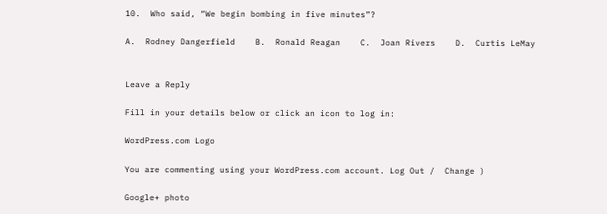10.  Who said, “We begin bombing in five minutes”?

A.  Rodney Dangerfield    B.  Ronald Reagan    C.  Joan Rivers    D.  Curtis LeMay


Leave a Reply

Fill in your details below or click an icon to log in:

WordPress.com Logo

You are commenting using your WordPress.com account. Log Out /  Change )

Google+ photo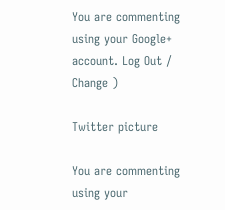You are commenting using your Google+ account. Log Out /  Change )

Twitter picture

You are commenting using your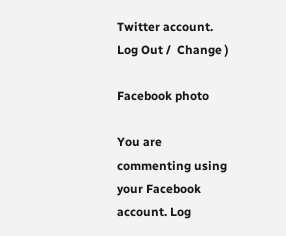Twitter account. Log Out /  Change )

Facebook photo

You are commenting using your Facebook account. Log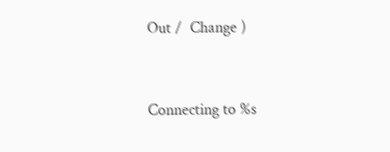Out /  Change )


Connecting to %s